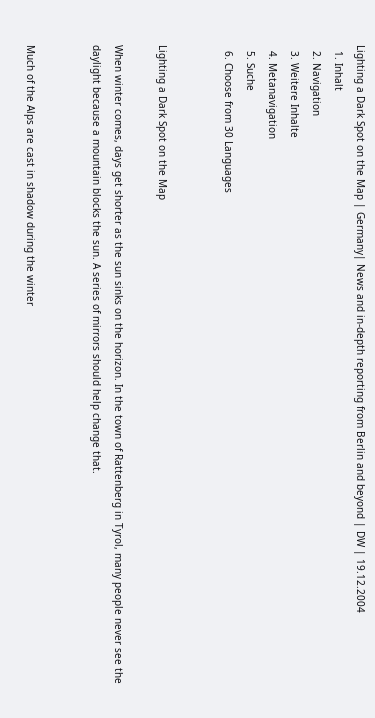Lighting a Dark Spot on the Map | Germany| News and in-depth reporting from Berlin and beyond | DW | 19.12.2004
  1. Inhalt
  2. Navigation
  3. Weitere Inhalte
  4. Metanavigation
  5. Suche
  6. Choose from 30 Languages


Lighting a Dark Spot on the Map

When winter comes, days get shorter as the sun sinks on the horizon. In the town of Rattenberg in Tyrol, many people never see the daylight because a mountain blocks the sun. A series of mirrors should help change that.


Much of the Alps are cast in shadow during the winter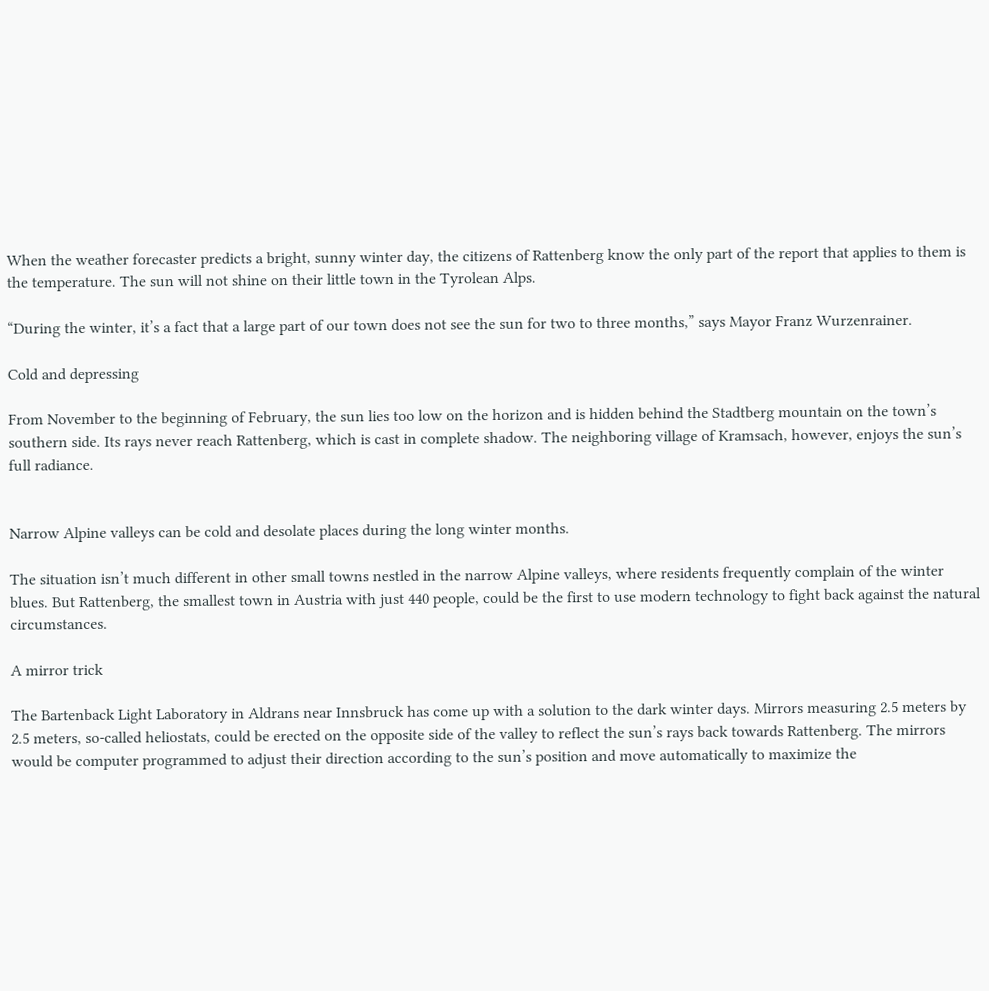When the weather forecaster predicts a bright, sunny winter day, the citizens of Rattenberg know the only part of the report that applies to them is the temperature. The sun will not shine on their little town in the Tyrolean Alps.

“During the winter, it’s a fact that a large part of our town does not see the sun for two to three months,” says Mayor Franz Wurzenrainer.

Cold and depressing

From November to the beginning of February, the sun lies too low on the horizon and is hidden behind the Stadtberg mountain on the town’s southern side. Its rays never reach Rattenberg, which is cast in complete shadow. The neighboring village of Kramsach, however, enjoys the sun’s full radiance.


Narrow Alpine valleys can be cold and desolate places during the long winter months.

The situation isn’t much different in other small towns nestled in the narrow Alpine valleys, where residents frequently complain of the winter blues. But Rattenberg, the smallest town in Austria with just 440 people, could be the first to use modern technology to fight back against the natural circumstances.

A mirror trick

The Bartenback Light Laboratory in Aldrans near Innsbruck has come up with a solution to the dark winter days. Mirrors measuring 2.5 meters by 2.5 meters, so-called heliostats, could be erected on the opposite side of the valley to reflect the sun’s rays back towards Rattenberg. The mirrors would be computer programmed to adjust their direction according to the sun’s position and move automatically to maximize the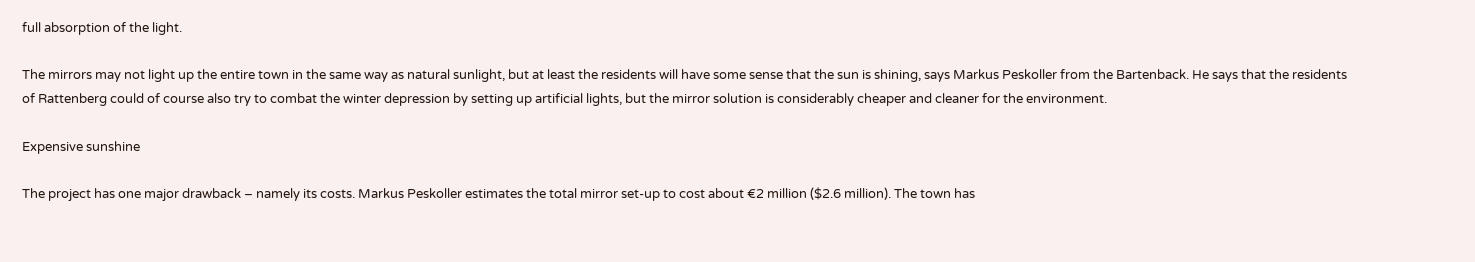full absorption of the light.

The mirrors may not light up the entire town in the same way as natural sunlight, but at least the residents will have some sense that the sun is shining, says Markus Peskoller from the Bartenback. He says that the residents of Rattenberg could of course also try to combat the winter depression by setting up artificial lights, but the mirror solution is considerably cheaper and cleaner for the environment.

Expensive sunshine

The project has one major drawback – namely its costs. Markus Peskoller estimates the total mirror set-up to cost about €2 million ($2.6 million). The town has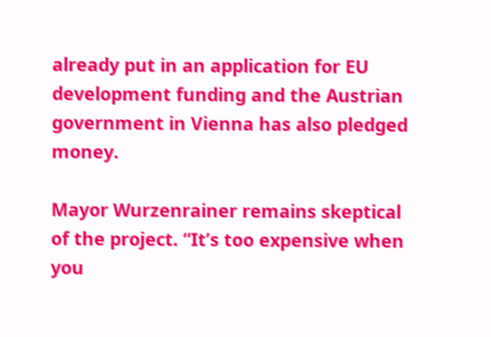already put in an application for EU development funding and the Austrian government in Vienna has also pledged money.

Mayor Wurzenrainer remains skeptical of the project. “It’s too expensive when you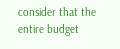consider that the entire budget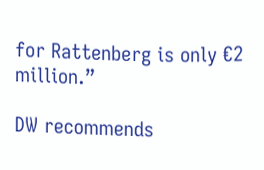for Rattenberg is only €2 million.”

DW recommends